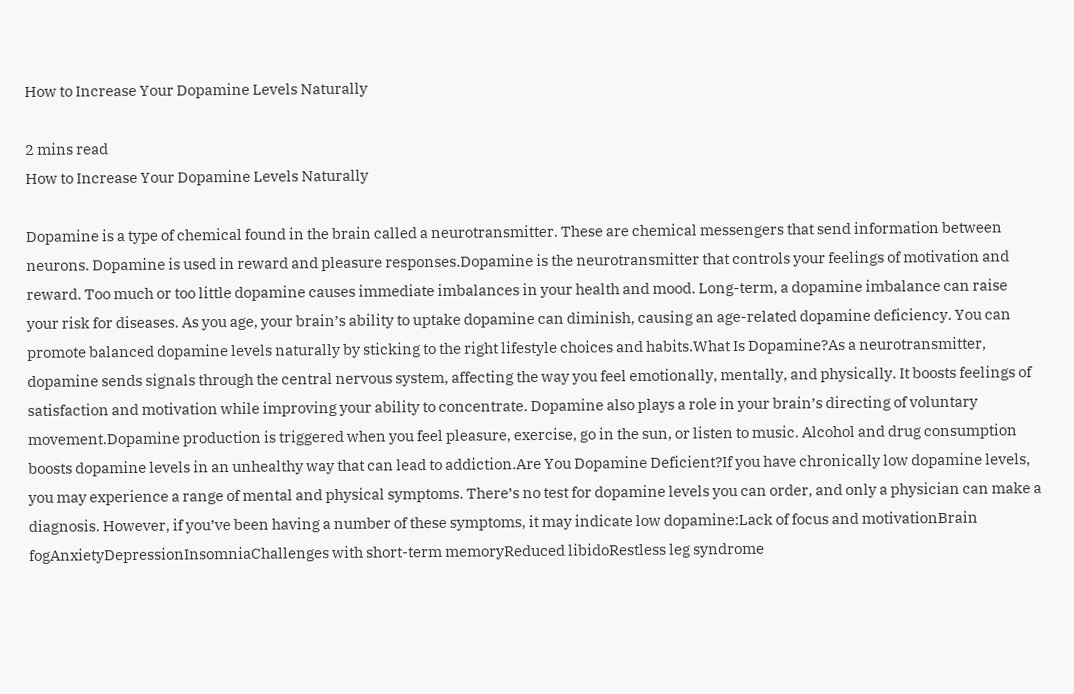How to Increase Your Dopamine Levels Naturally

2 mins read
How to Increase Your Dopamine Levels Naturally

Dopamine is a type of chemical found in the brain called a neurotransmitter. These are chemical messengers that send information between neurons. Dopamine is used in reward and pleasure responses.Dopamine is the neurotransmitter that controls your feelings of motivation and reward. Too much or too little dopamine causes immediate imbalances in your health and mood. Long-term, a dopamine imbalance can raise your risk for diseases. As you age, your brain’s ability to uptake dopamine can diminish, causing an age-related dopamine deficiency. You can promote balanced dopamine levels naturally by sticking to the right lifestyle choices and habits.What Is Dopamine?As a neurotransmitter, dopamine sends signals through the central nervous system, affecting the way you feel emotionally, mentally, and physically. It boosts feelings of satisfaction and motivation while improving your ability to concentrate. Dopamine also plays a role in your brain’s directing of voluntary movement.Dopamine production is triggered when you feel pleasure, exercise, go in the sun, or listen to music. Alcohol and drug consumption boosts dopamine levels in an unhealthy way that can lead to addiction.Are You Dopamine Deficient?If you have chronically low dopamine levels, you may experience a range of mental and physical symptoms. There’s no test for dopamine levels you can order, and only a physician can make a diagnosis. However, if you’ve been having a number of these symptoms, it may indicate low dopamine:Lack of focus and motivationBrain fogAnxietyDepressionInsomniaChallenges with short-term memoryReduced libidoRestless leg syndrome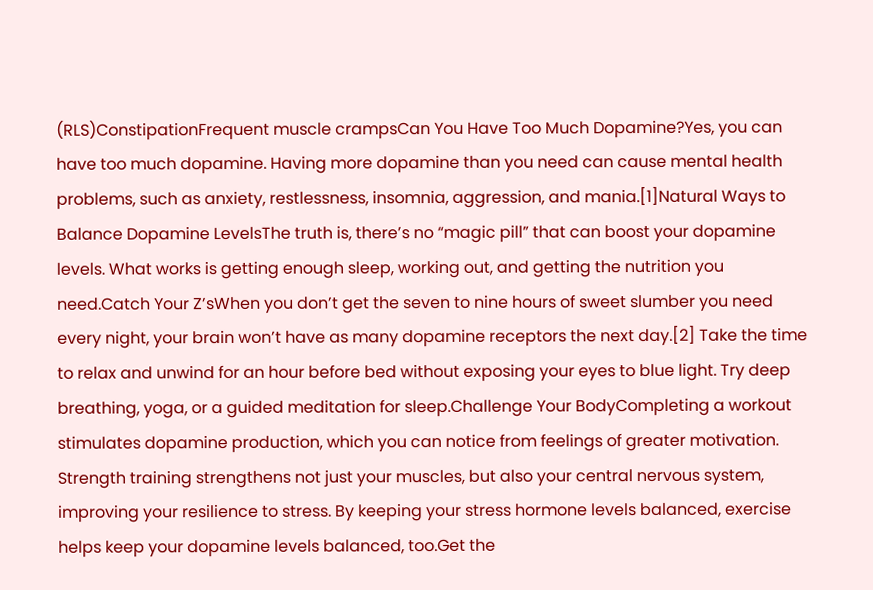(RLS)ConstipationFrequent muscle crampsCan You Have Too Much Dopamine?Yes, you can have too much dopamine. Having more dopamine than you need can cause mental health problems, such as anxiety, restlessness, insomnia, aggression, and mania.[1]Natural Ways to Balance Dopamine LevelsThe truth is, there’s no “magic pill” that can boost your dopamine levels. What works is getting enough sleep, working out, and getting the nutrition you need.Catch Your Z’sWhen you don’t get the seven to nine hours of sweet slumber you need every night, your brain won’t have as many dopamine receptors the next day.[2] Take the time to relax and unwind for an hour before bed without exposing your eyes to blue light. Try deep breathing, yoga, or a guided meditation for sleep.Challenge Your BodyCompleting a workout stimulates dopamine production, which you can notice from feelings of greater motivation. Strength training strengthens not just your muscles, but also your central nervous system, improving your resilience to stress. By keeping your stress hormone levels balanced, exercise helps keep your dopamine levels balanced, too.Get the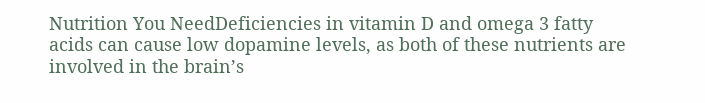Nutrition You NeedDeficiencies in vitamin D and omega 3 fatty acids can cause low dopamine levels, as both of these nutrients are involved in the brain’s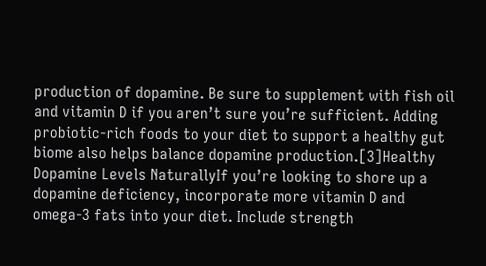production of dopamine. Be sure to supplement with fish oil and vitamin D if you aren’t sure you’re sufficient. Adding probiotic-rich foods to your diet to support a healthy gut biome also helps balance dopamine production.[3]Healthy Dopamine Levels NaturallyIf you’re looking to shore up a dopamine deficiency, incorporate more vitamin D and omega-3 fats into your diet. Include strength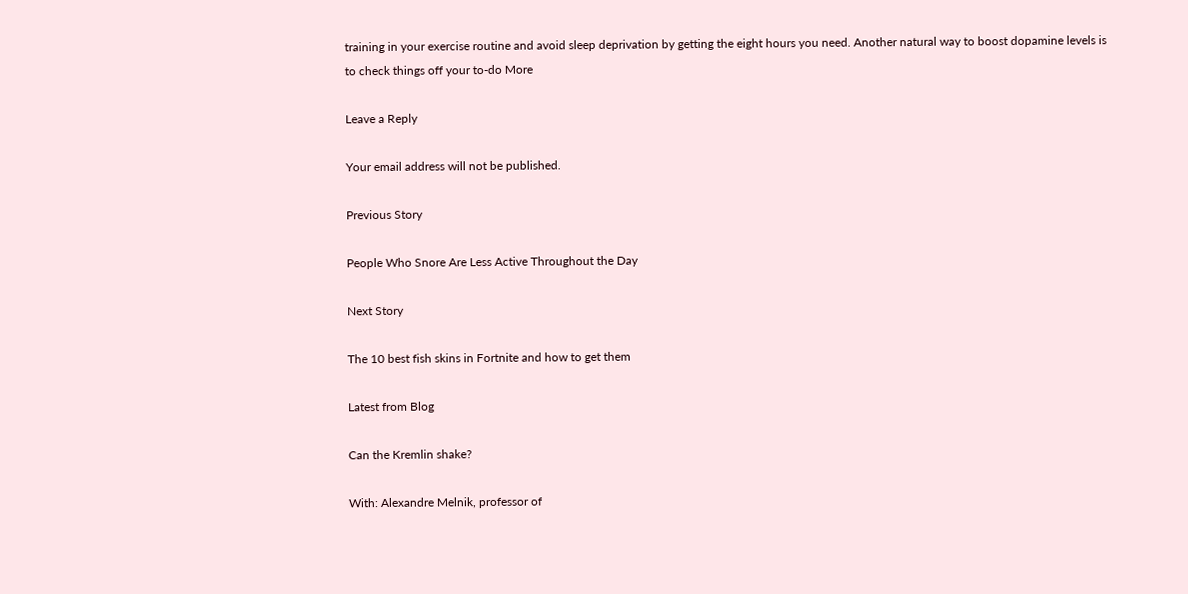training in your exercise routine and avoid sleep deprivation by getting the eight hours you need. Another natural way to boost dopamine levels is to check things off your to-do More

Leave a Reply

Your email address will not be published.

Previous Story

People Who Snore Are Less Active Throughout the Day

Next Story

The 10 best fish skins in Fortnite and how to get them

Latest from Blog

Can the Kremlin shake?

With: Alexandre Melnik, professor of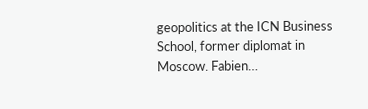geopolitics at the ICN Business School, former diplomat in Moscow. Fabien…